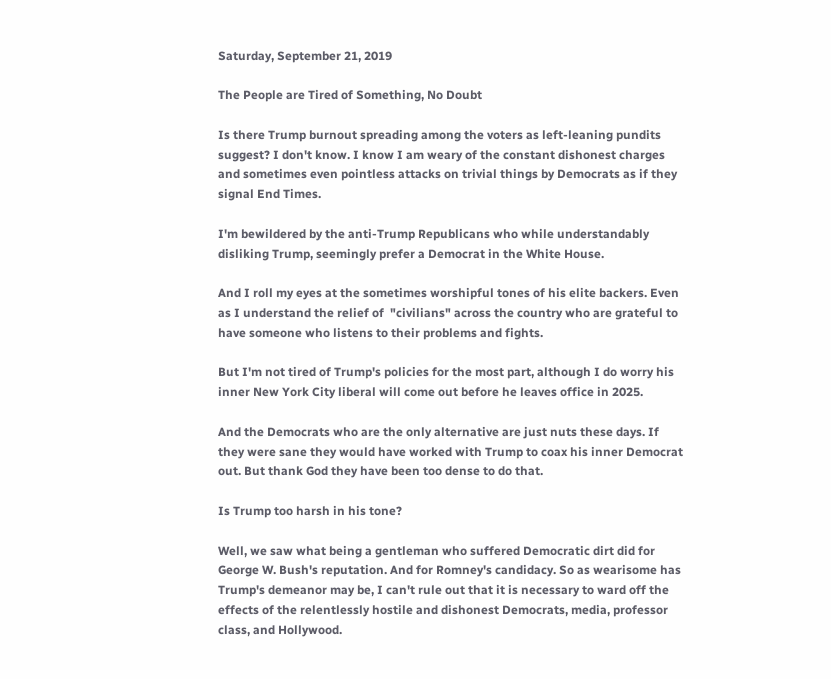Saturday, September 21, 2019

The People are Tired of Something, No Doubt

Is there Trump burnout spreading among the voters as left-leaning pundits suggest? I don't know. I know I am weary of the constant dishonest charges and sometimes even pointless attacks on trivial things by Democrats as if they signal End Times.

I'm bewildered by the anti-Trump Republicans who while understandably disliking Trump, seemingly prefer a Democrat in the White House.

And I roll my eyes at the sometimes worshipful tones of his elite backers. Even as I understand the relief of  "civilians" across the country who are grateful to have someone who listens to their problems and fights.

But I'm not tired of Trump's policies for the most part, although I do worry his inner New York City liberal will come out before he leaves office in 2025.

And the Democrats who are the only alternative are just nuts these days. If they were sane they would have worked with Trump to coax his inner Democrat out. But thank God they have been too dense to do that.

Is Trump too harsh in his tone?

Well, we saw what being a gentleman who suffered Democratic dirt did for George W. Bush's reputation. And for Romney's candidacy. So as wearisome has Trump's demeanor may be, I can't rule out that it is necessary to ward off the effects of the relentlessly hostile and dishonest Democrats, media, professor class, and Hollywood.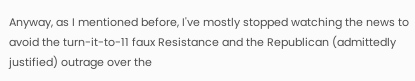Anyway, as I mentioned before, I've mostly stopped watching the news to avoid the turn-it-to-11 faux Resistance and the Republican (admittedly justified) outrage over the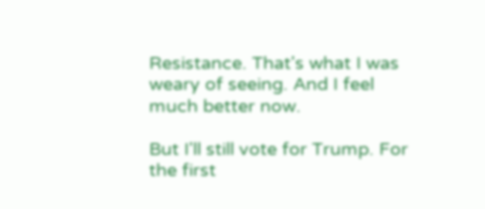Resistance. That's what I was weary of seeing. And I feel much better now.

But I'll still vote for Trump. For the first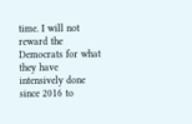time. I will not reward the Democrats for what they have intensively done since 2016 to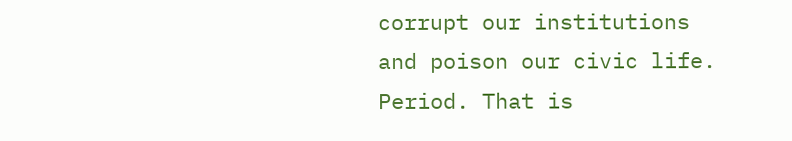corrupt our institutions and poison our civic life. Period. That is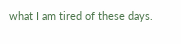what I am tired of these days.